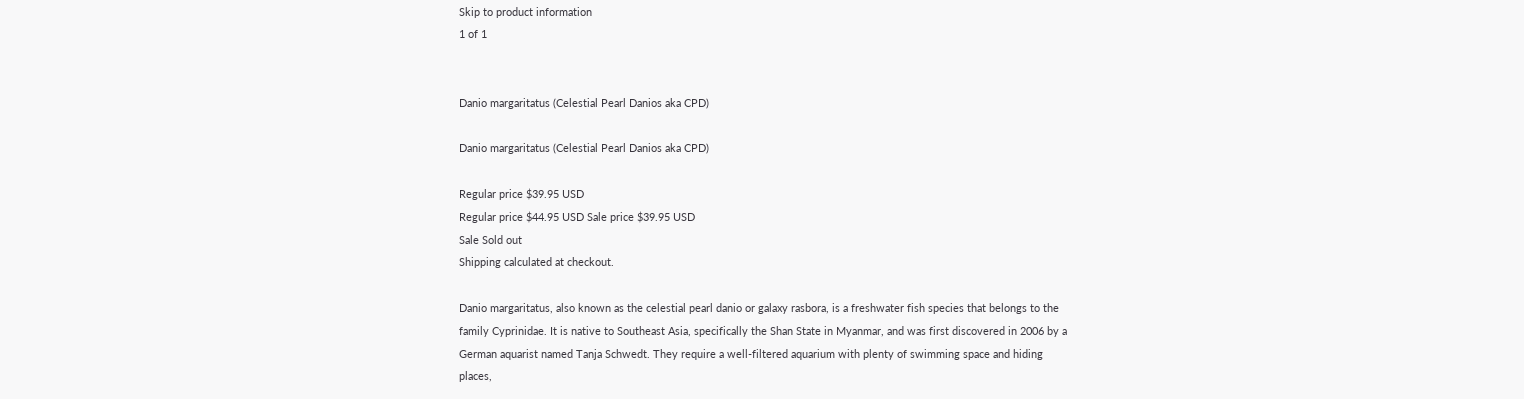Skip to product information
1 of 1


Danio margaritatus (Celestial Pearl Danios aka CPD)

Danio margaritatus (Celestial Pearl Danios aka CPD)

Regular price $39.95 USD
Regular price $44.95 USD Sale price $39.95 USD
Sale Sold out
Shipping calculated at checkout.

Danio margaritatus, also known as the celestial pearl danio or galaxy rasbora, is a freshwater fish species that belongs to the family Cyprinidae. It is native to Southeast Asia, specifically the Shan State in Myanmar, and was first discovered in 2006 by a German aquarist named Tanja Schwedt. They require a well-filtered aquarium with plenty of swimming space and hiding places,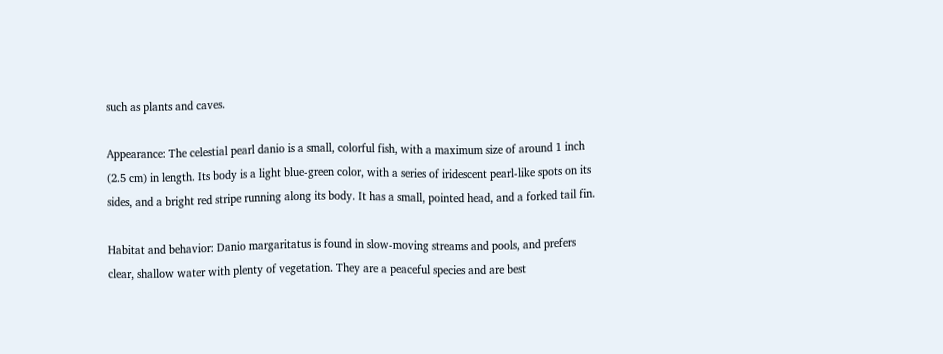such as plants and caves.

Appearance: The celestial pearl danio is a small, colorful fish, with a maximum size of around 1 inch (2.5 cm) in length. Its body is a light blue-green color, with a series of iridescent pearl-like spots on its sides, and a bright red stripe running along its body. It has a small, pointed head, and a forked tail fin.

Habitat and behavior: Danio margaritatus is found in slow-moving streams and pools, and prefers clear, shallow water with plenty of vegetation. They are a peaceful species and are best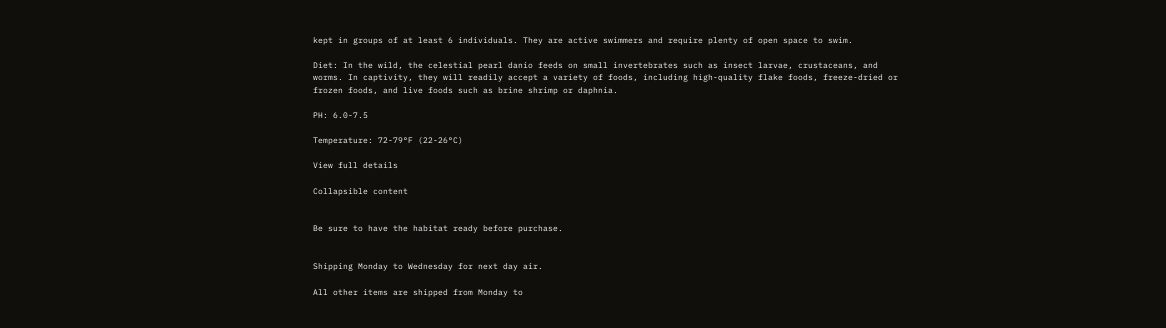kept in groups of at least 6 individuals. They are active swimmers and require plenty of open space to swim.

Diet: In the wild, the celestial pearl danio feeds on small invertebrates such as insect larvae, crustaceans, and worms. In captivity, they will readily accept a variety of foods, including high-quality flake foods, freeze-dried or frozen foods, and live foods such as brine shrimp or daphnia.

PH: 6.0-7.5

Temperature: 72-79°F (22-26°C)

View full details

Collapsible content


Be sure to have the habitat ready before purchase.


Shipping Monday to Wednesday for next day air.

All other items are shipped from Monday to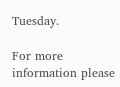Tuesday.

For more information please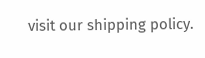visit our shipping policy.